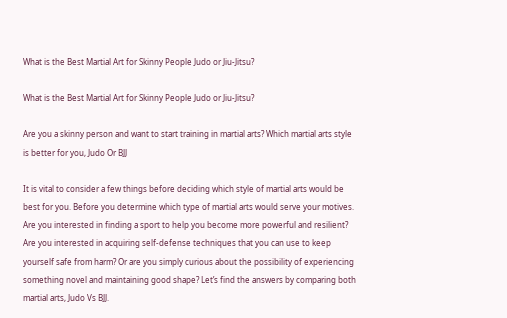What is the Best Martial Art for Skinny People Judo or Jiu-Jitsu?

What is the Best Martial Art for Skinny People Judo or Jiu-Jitsu?

Are you a skinny person and want to start training in martial arts? Which martial arts style is better for you, Judo Or BJJ

It is vital to consider a few things before deciding which style of martial arts would be best for you. Before you determine which type of martial arts would serve your motives. Are you interested in finding a sport to help you become more powerful and resilient? Are you interested in acquiring self-defense techniques that you can use to keep yourself safe from harm? Or are you simply curious about the possibility of experiencing something novel and maintaining good shape? Let’s find the answers by comparing both martial arts, Judo Vs BJJ.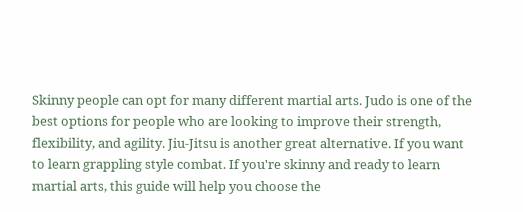Skinny people can opt for many different martial arts. Judo is one of the best options for people who are looking to improve their strength, flexibility, and agility. Jiu-Jitsu is another great alternative. If you want to learn grappling style combat. If you're skinny and ready to learn martial arts, this guide will help you choose the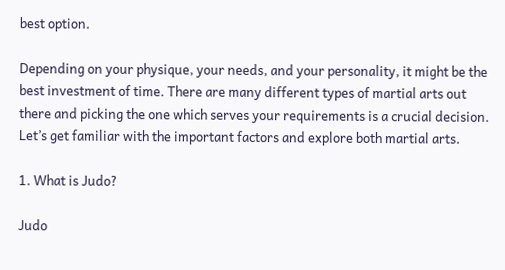best option.

Depending on your physique, your needs, and your personality, it might be the best investment of time. There are many different types of martial arts out there and picking the one which serves your requirements is a crucial decision. Let’s get familiar with the important factors and explore both martial arts.

1. What is Judo?

Judo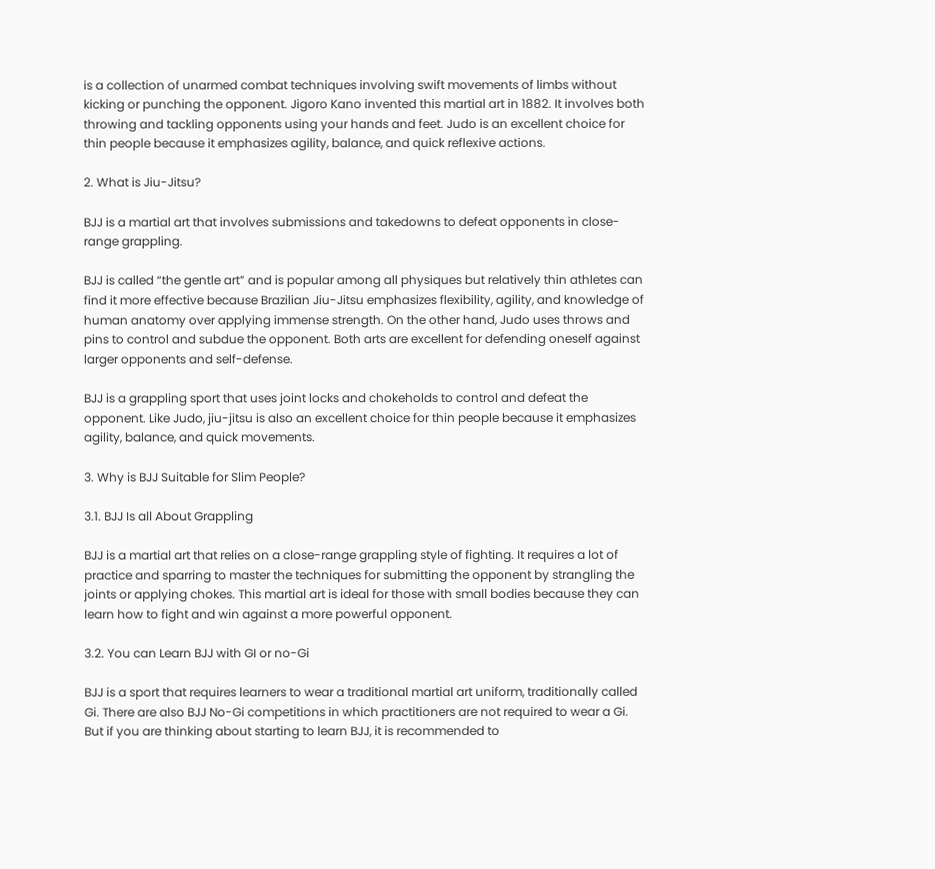is a collection of unarmed combat techniques involving swift movements of limbs without kicking or punching the opponent. Jigoro Kano invented this martial art in 1882. It involves both throwing and tackling opponents using your hands and feet. Judo is an excellent choice for thin people because it emphasizes agility, balance, and quick reflexive actions.

2. What is Jiu-Jitsu?

BJJ is a martial art that involves submissions and takedowns to defeat opponents in close-range grappling.

BJJ is called “the gentle art” and is popular among all physiques but relatively thin athletes can find it more effective because Brazilian Jiu-Jitsu emphasizes flexibility, agility, and knowledge of human anatomy over applying immense strength. On the other hand, Judo uses throws and pins to control and subdue the opponent. Both arts are excellent for defending oneself against larger opponents and self-defense.

BJJ is a grappling sport that uses joint locks and chokeholds to control and defeat the opponent. Like Judo, jiu-jitsu is also an excellent choice for thin people because it emphasizes agility, balance, and quick movements.

3. Why is BJJ Suitable for Slim People?

3.1. BJJ Is all About Grappling

BJJ is a martial art that relies on a close-range grappling style of fighting. It requires a lot of practice and sparring to master the techniques for submitting the opponent by strangling the joints or applying chokes. This martial art is ideal for those with small bodies because they can learn how to fight and win against a more powerful opponent.

3.2. You can Learn BJJ with GI or no-Gi

BJJ is a sport that requires learners to wear a traditional martial art uniform, traditionally called Gi. There are also BJJ No-Gi competitions in which practitioners are not required to wear a Gi. But if you are thinking about starting to learn BJJ, it is recommended to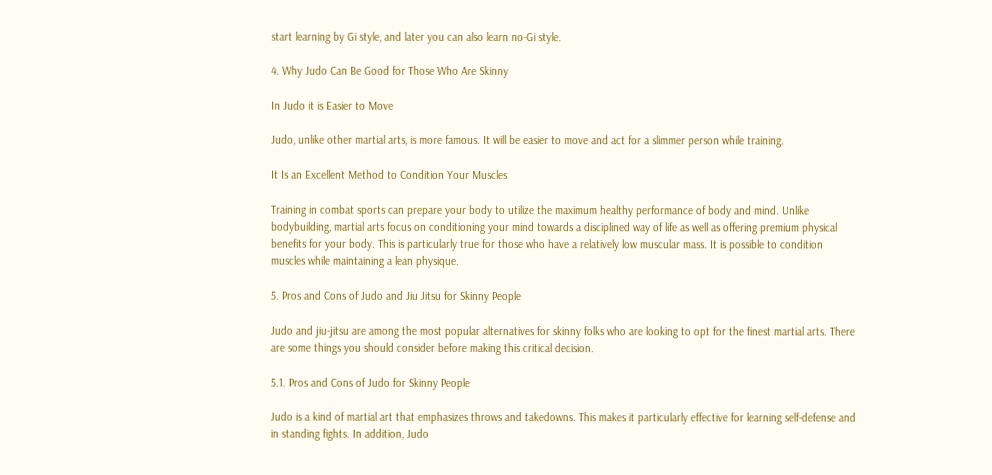start learning by Gi style, and later you can also learn no-Gi style.

4. Why Judo Can Be Good for Those Who Are Skinny

In Judo it is Easier to Move

Judo, unlike other martial arts, is more famous. It will be easier to move and act for a slimmer person while training.

It Is an Excellent Method to Condition Your Muscles

Training in combat sports can prepare your body to utilize the maximum healthy performance of body and mind. Unlike bodybuilding, martial arts focus on conditioning your mind towards a disciplined way of life as well as offering premium physical benefits for your body. This is particularly true for those who have a relatively low muscular mass. It is possible to condition muscles while maintaining a lean physique.

5. Pros and Cons of Judo and Jiu Jitsu for Skinny People

Judo and jiu-jitsu are among the most popular alternatives for skinny folks who are looking to opt for the finest martial arts. There are some things you should consider before making this critical decision.

5.1. Pros and Cons of Judo for Skinny People

Judo is a kind of martial art that emphasizes throws and takedowns. This makes it particularly effective for learning self-defense and in standing fights. In addition, Judo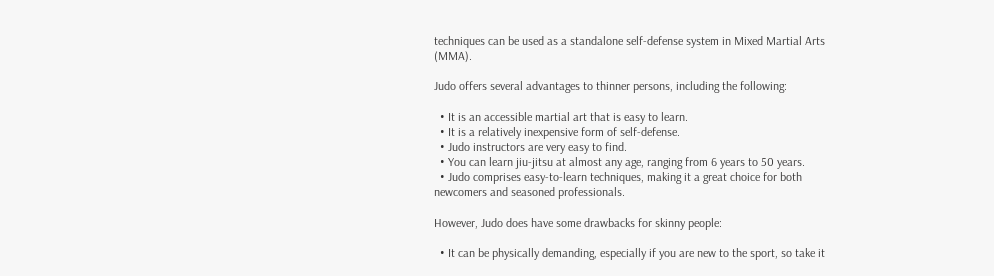techniques can be used as a standalone self-defense system in Mixed Martial Arts (MMA).

Judo offers several advantages to thinner persons, including the following:

  • It is an accessible martial art that is easy to learn.
  • It is a relatively inexpensive form of self-defense.
  • Judo instructors are very easy to find.
  • You can learn jiu-jitsu at almost any age, ranging from 6 years to 50 years.
  • Judo comprises easy-to-learn techniques, making it a great choice for both newcomers and seasoned professionals.

However, Judo does have some drawbacks for skinny people:

  • It can be physically demanding, especially if you are new to the sport, so take it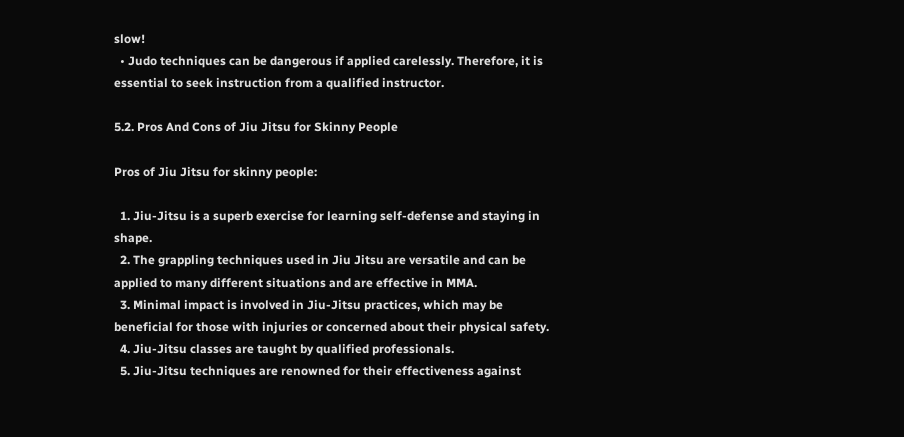slow!
  • Judo techniques can be dangerous if applied carelessly. Therefore, it is essential to seek instruction from a qualified instructor.

5.2. Pros And Cons of Jiu Jitsu for Skinny People

Pros of Jiu Jitsu for skinny people:

  1. Jiu-Jitsu is a superb exercise for learning self-defense and staying in shape.
  2. The grappling techniques used in Jiu Jitsu are versatile and can be applied to many different situations and are effective in MMA.
  3. Minimal impact is involved in Jiu-Jitsu practices, which may be beneficial for those with injuries or concerned about their physical safety.
  4. Jiu-Jitsu classes are taught by qualified professionals.
  5. Jiu-Jitsu techniques are renowned for their effectiveness against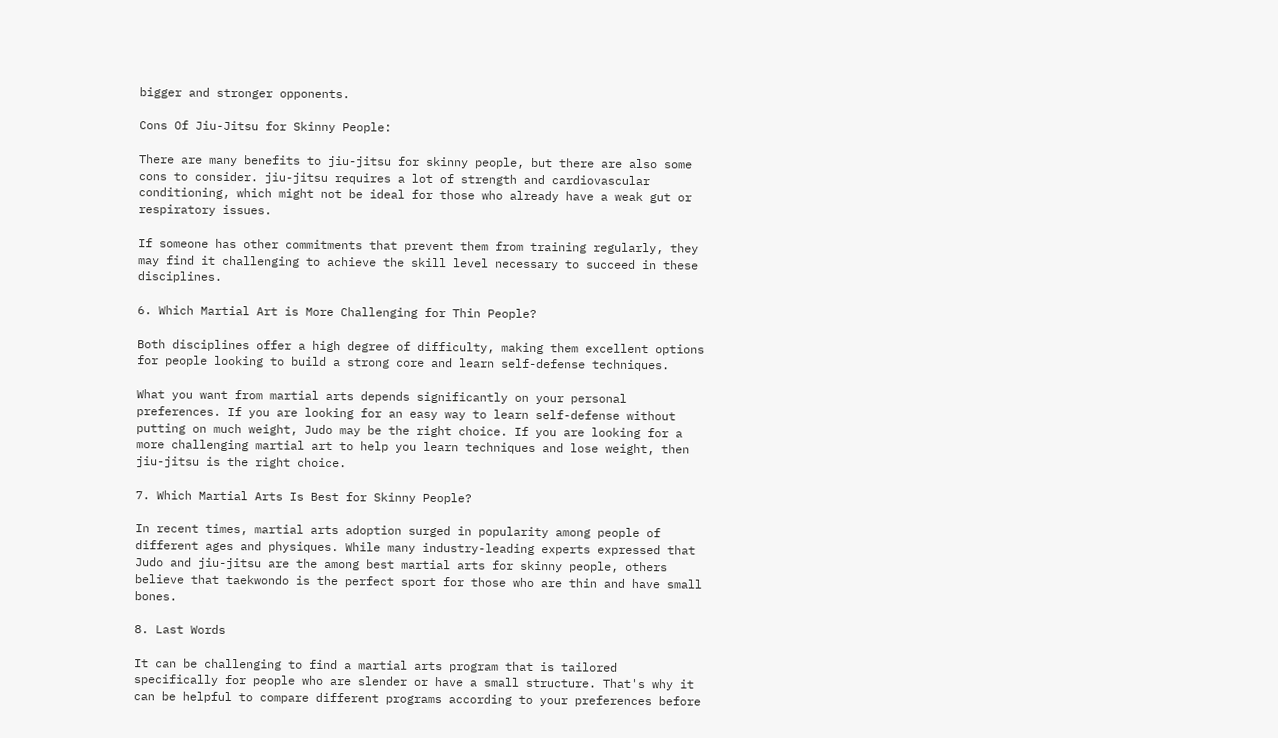bigger and stronger opponents.

Cons Of Jiu-Jitsu for Skinny People:

There are many benefits to jiu-jitsu for skinny people, but there are also some cons to consider. jiu-jitsu requires a lot of strength and cardiovascular conditioning, which might not be ideal for those who already have a weak gut or respiratory issues.

If someone has other commitments that prevent them from training regularly, they may find it challenging to achieve the skill level necessary to succeed in these disciplines.

6. Which Martial Art is More Challenging for Thin People?

Both disciplines offer a high degree of difficulty, making them excellent options for people looking to build a strong core and learn self-defense techniques.

What you want from martial arts depends significantly on your personal preferences. If you are looking for an easy way to learn self-defense without putting on much weight, Judo may be the right choice. If you are looking for a more challenging martial art to help you learn techniques and lose weight, then jiu-jitsu is the right choice.

7. Which Martial Arts Is Best for Skinny People?

In recent times, martial arts adoption surged in popularity among people of different ages and physiques. While many industry-leading experts expressed that Judo and jiu-jitsu are the among best martial arts for skinny people, others believe that taekwondo is the perfect sport for those who are thin and have small bones.

8. Last Words

It can be challenging to find a martial arts program that is tailored specifically for people who are slender or have a small structure. That's why it can be helpful to compare different programs according to your preferences before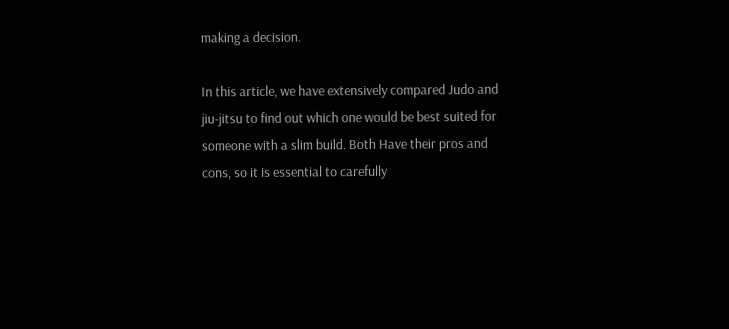making a decision.

In this article, we have extensively compared Judo and jiu-jitsu to find out which one would be best suited for someone with a slim build. Both Have their pros and cons, so it is essential to carefully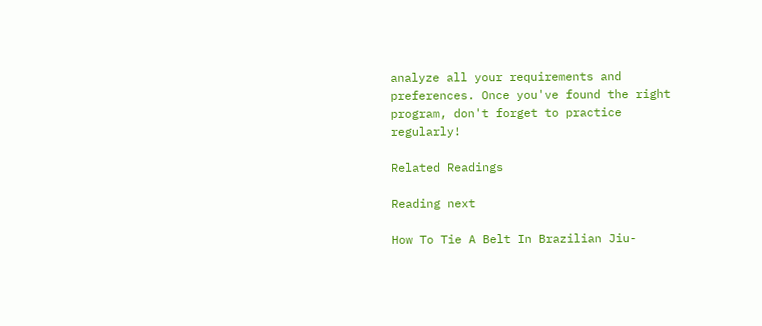analyze all your requirements and preferences. Once you've found the right program, don't forget to practice regularly!

Related Readings

Reading next

How To Tie A Belt In Brazilian Jiu-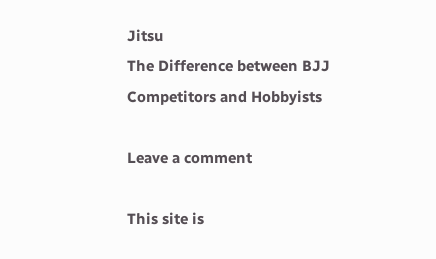Jitsu
The Difference between BJJ Competitors and Hobbyists

Leave a comment

This site is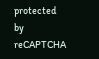protected by reCAPTCHA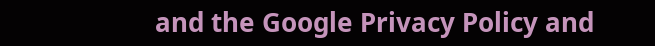and the Google Privacy Policy and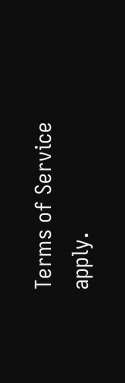Terms of Service apply.